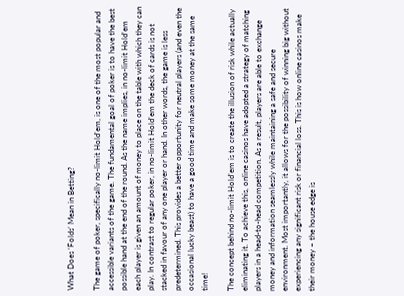What Does ‘Folds’ Mean in Betting?

The game of poker, specifically no-limit Hold’em, is one of the most popular and accessible variants of the game. The fundamental goal of poker is to have the best possible hand at the end of the round. As the name implies, in no-limit Hold’em each player is given an amount of money to place on the table with which they can play. In contrast to regular poker, in no-limit Hold’em the deck of cards is not stacked in favour of any one player or hand. In other words, the game is less predetermined. This provides a better opportunity for neutral players (and even the occasional lucky beast) to have a good time and make some money at the same time!

The concept behind no-limit Hold’em is to create the illusion of risk while actually eliminating it. To achieve this, online casinos have adopted a strategy of matching players in a head-to-head competition. As a result, players are able to exchange money and information seamlessly while maintaining a safe and secure environment. Most importantly, it allows for the possibility of winning big without experiencing any significant risk or financial loss. This is how online casinos make their money – the house edge is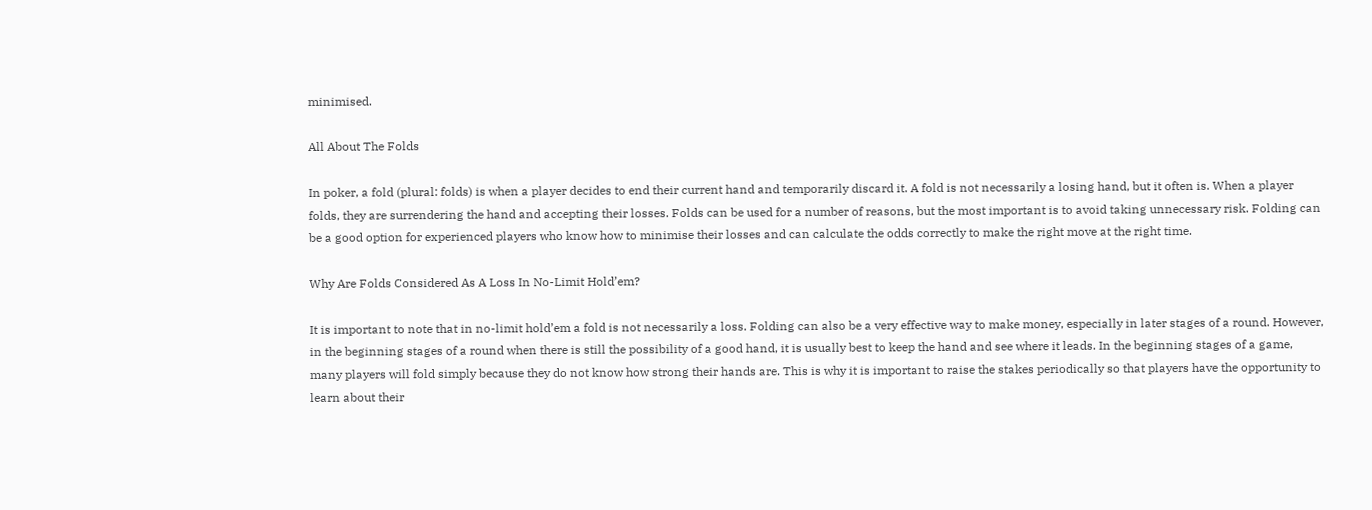minimised.

All About The Folds

In poker, a fold (plural: folds) is when a player decides to end their current hand and temporarily discard it. A fold is not necessarily a losing hand, but it often is. When a player folds, they are surrendering the hand and accepting their losses. Folds can be used for a number of reasons, but the most important is to avoid taking unnecessary risk. Folding can be a good option for experienced players who know how to minimise their losses and can calculate the odds correctly to make the right move at the right time.

Why Are Folds Considered As A Loss In No-Limit Hold’em?

It is important to note that in no-limit hold’em a fold is not necessarily a loss. Folding can also be a very effective way to make money, especially in later stages of a round. However, in the beginning stages of a round when there is still the possibility of a good hand, it is usually best to keep the hand and see where it leads. In the beginning stages of a game, many players will fold simply because they do not know how strong their hands are. This is why it is important to raise the stakes periodically so that players have the opportunity to learn about their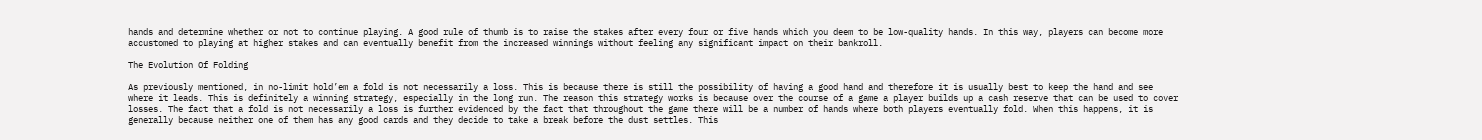hands and determine whether or not to continue playing. A good rule of thumb is to raise the stakes after every four or five hands which you deem to be low-quality hands. In this way, players can become more accustomed to playing at higher stakes and can eventually benefit from the increased winnings without feeling any significant impact on their bankroll.

The Evolution Of Folding

As previously mentioned, in no-limit hold’em a fold is not necessarily a loss. This is because there is still the possibility of having a good hand and therefore it is usually best to keep the hand and see where it leads. This is definitely a winning strategy, especially in the long run. The reason this strategy works is because over the course of a game a player builds up a cash reserve that can be used to cover losses. The fact that a fold is not necessarily a loss is further evidenced by the fact that throughout the game there will be a number of hands where both players eventually fold. When this happens, it is generally because neither one of them has any good cards and they decide to take a break before the dust settles. This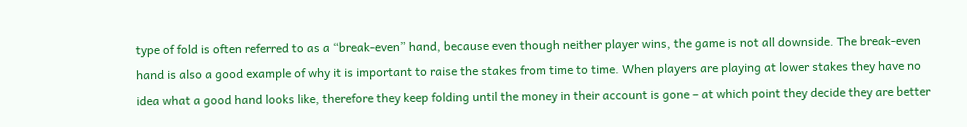type of fold is often referred to as a “break-even” hand, because even though neither player wins, the game is not all downside. The break-even hand is also a good example of why it is important to raise the stakes from time to time. When players are playing at lower stakes they have no idea what a good hand looks like, therefore they keep folding until the money in their account is gone – at which point they decide they are better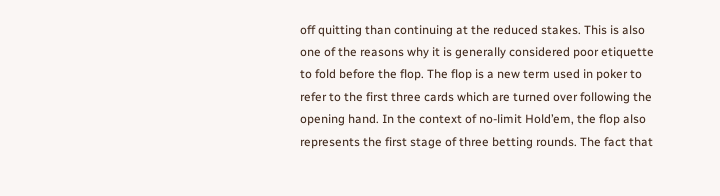off quitting than continuing at the reduced stakes. This is also one of the reasons why it is generally considered poor etiquette to fold before the flop. The flop is a new term used in poker to refer to the first three cards which are turned over following the opening hand. In the context of no-limit Hold’em, the flop also represents the first stage of three betting rounds. The fact that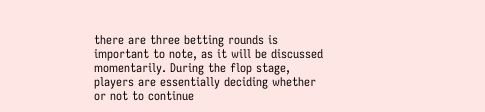there are three betting rounds is important to note, as it will be discussed momentarily. During the flop stage, players are essentially deciding whether or not to continue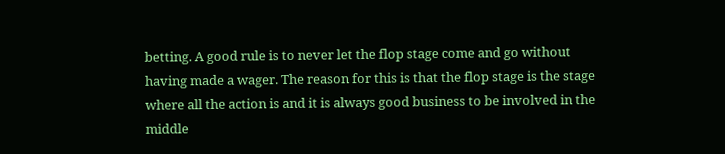betting. A good rule is to never let the flop stage come and go without having made a wager. The reason for this is that the flop stage is the stage where all the action is and it is always good business to be involved in the middle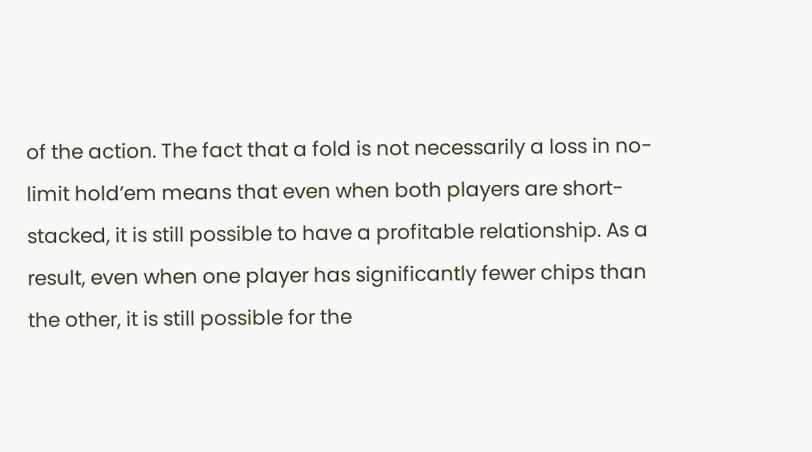of the action. The fact that a fold is not necessarily a loss in no-limit hold’em means that even when both players are short-stacked, it is still possible to have a profitable relationship. As a result, even when one player has significantly fewer chips than the other, it is still possible for the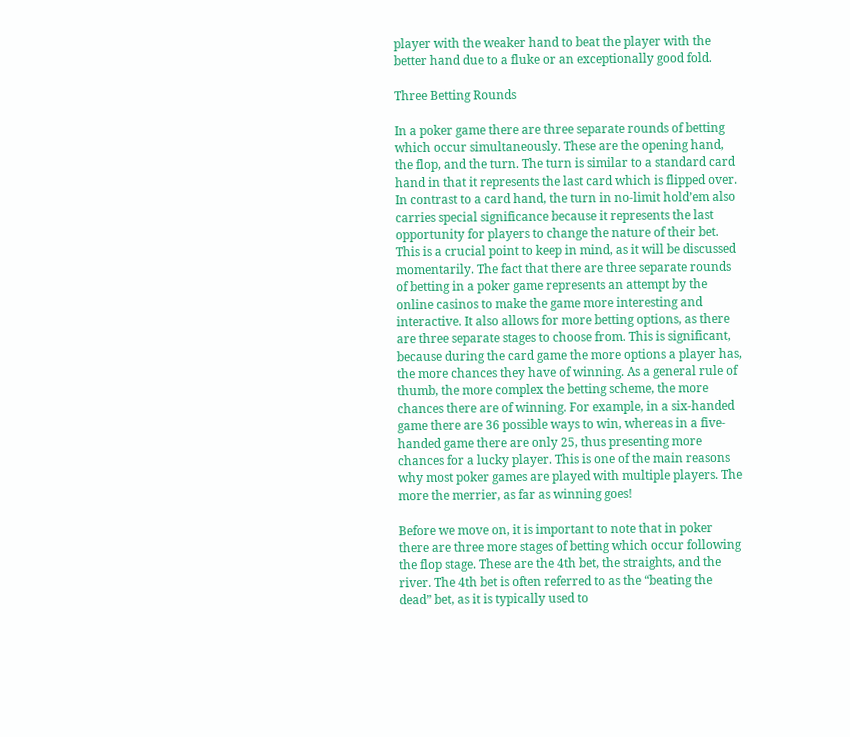player with the weaker hand to beat the player with the better hand due to a fluke or an exceptionally good fold.

Three Betting Rounds

In a poker game there are three separate rounds of betting which occur simultaneously. These are the opening hand, the flop, and the turn. The turn is similar to a standard card hand in that it represents the last card which is flipped over. In contrast to a card hand, the turn in no-limit hold’em also carries special significance because it represents the last opportunity for players to change the nature of their bet. This is a crucial point to keep in mind, as it will be discussed momentarily. The fact that there are three separate rounds of betting in a poker game represents an attempt by the online casinos to make the game more interesting and interactive. It also allows for more betting options, as there are three separate stages to choose from. This is significant, because during the card game the more options a player has, the more chances they have of winning. As a general rule of thumb, the more complex the betting scheme, the more chances there are of winning. For example, in a six-handed game there are 36 possible ways to win, whereas in a five-handed game there are only 25, thus presenting more chances for a lucky player. This is one of the main reasons why most poker games are played with multiple players. The more the merrier, as far as winning goes!

Before we move on, it is important to note that in poker there are three more stages of betting which occur following the flop stage. These are the 4th bet, the straights, and the river. The 4th bet is often referred to as the “beating the dead” bet, as it is typically used to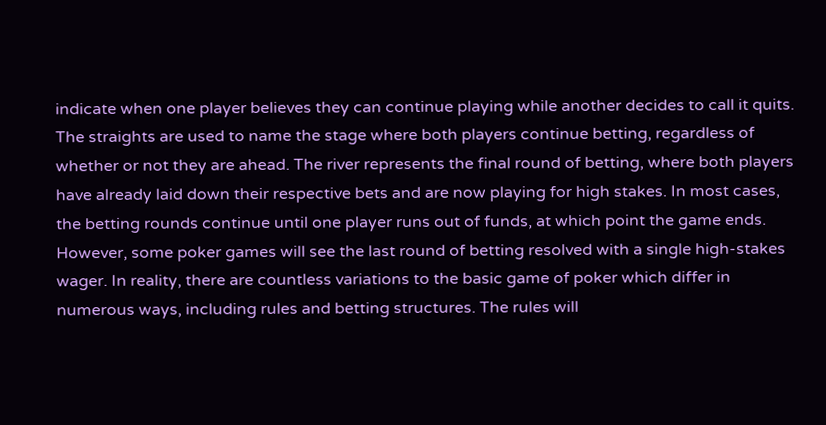indicate when one player believes they can continue playing while another decides to call it quits. The straights are used to name the stage where both players continue betting, regardless of whether or not they are ahead. The river represents the final round of betting, where both players have already laid down their respective bets and are now playing for high stakes. In most cases, the betting rounds continue until one player runs out of funds, at which point the game ends. However, some poker games will see the last round of betting resolved with a single high-stakes wager. In reality, there are countless variations to the basic game of poker which differ in numerous ways, including rules and betting structures. The rules will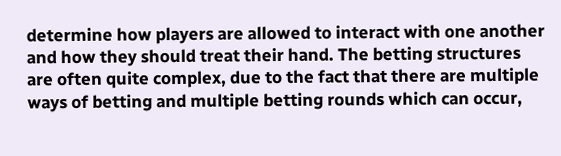determine how players are allowed to interact with one another and how they should treat their hand. The betting structures are often quite complex, due to the fact that there are multiple ways of betting and multiple betting rounds which can occur,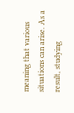meaning that various situations can arise. As a result, studying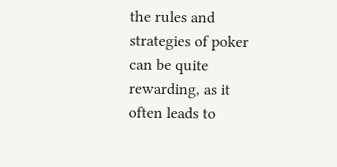the rules and strategies of poker can be quite rewarding, as it often leads to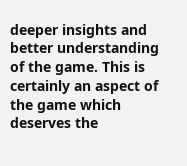deeper insights and better understanding of the game. This is certainly an aspect of the game which deserves the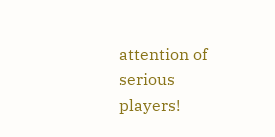attention of serious players!